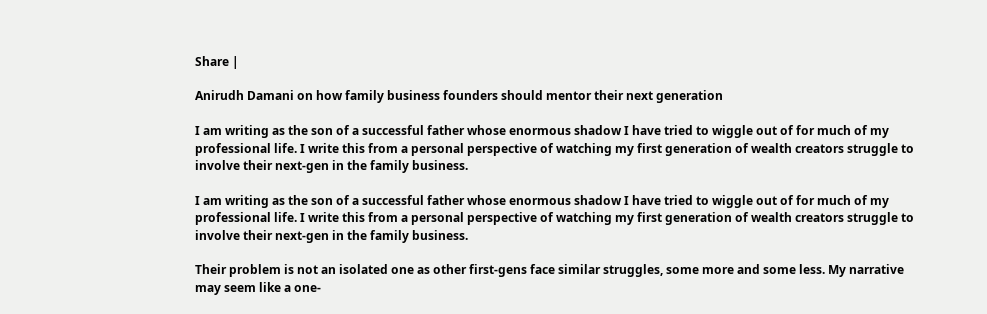Share |

Anirudh Damani on how family business founders should mentor their next generation

I am writing as the son of a successful father whose enormous shadow I have tried to wiggle out of for much of my professional life. I write this from a personal perspective of watching my first generation of wealth creators struggle to involve their next-gen in the family business.

I am writing as the son of a successful father whose enormous shadow I have tried to wiggle out of for much of my professional life. I write this from a personal perspective of watching my first generation of wealth creators struggle to involve their next-gen in the family business.

Their problem is not an isolated one as other first-gens face similar struggles, some more and some less. My narrative may seem like a one-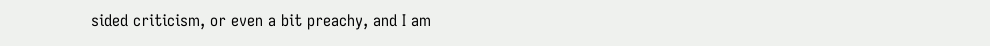sided criticism, or even a bit preachy, and I am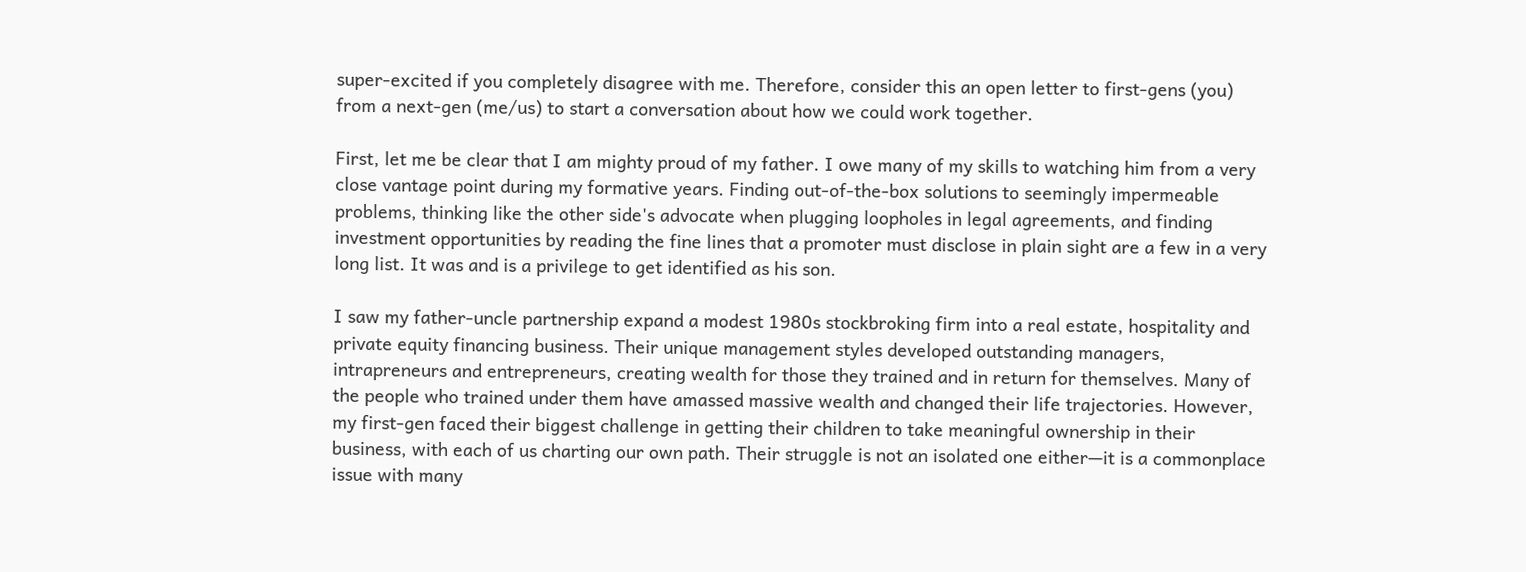super-excited if you completely disagree with me. Therefore, consider this an open letter to first-gens (you) from a next-gen (me/us) to start a conversation about how we could work together.

First, let me be clear that I am mighty proud of my father. I owe many of my skills to watching him from a very close vantage point during my formative years. Finding out-of-the-box solutions to seemingly impermeable problems, thinking like the other side's advocate when plugging loopholes in legal agreements, and finding investment opportunities by reading the fine lines that a promoter must disclose in plain sight are a few in a very long list. It was and is a privilege to get identified as his son.

I saw my father-uncle partnership expand a modest 1980s stockbroking firm into a real estate, hospitality and private equity financing business. Their unique management styles developed outstanding managers, intrapreneurs and entrepreneurs, creating wealth for those they trained and in return for themselves. Many of the people who trained under them have amassed massive wealth and changed their life trajectories. However, my first-gen faced their biggest challenge in getting their children to take meaningful ownership in their business, with each of us charting our own path. Their struggle is not an isolated one either—it is a commonplace issue with many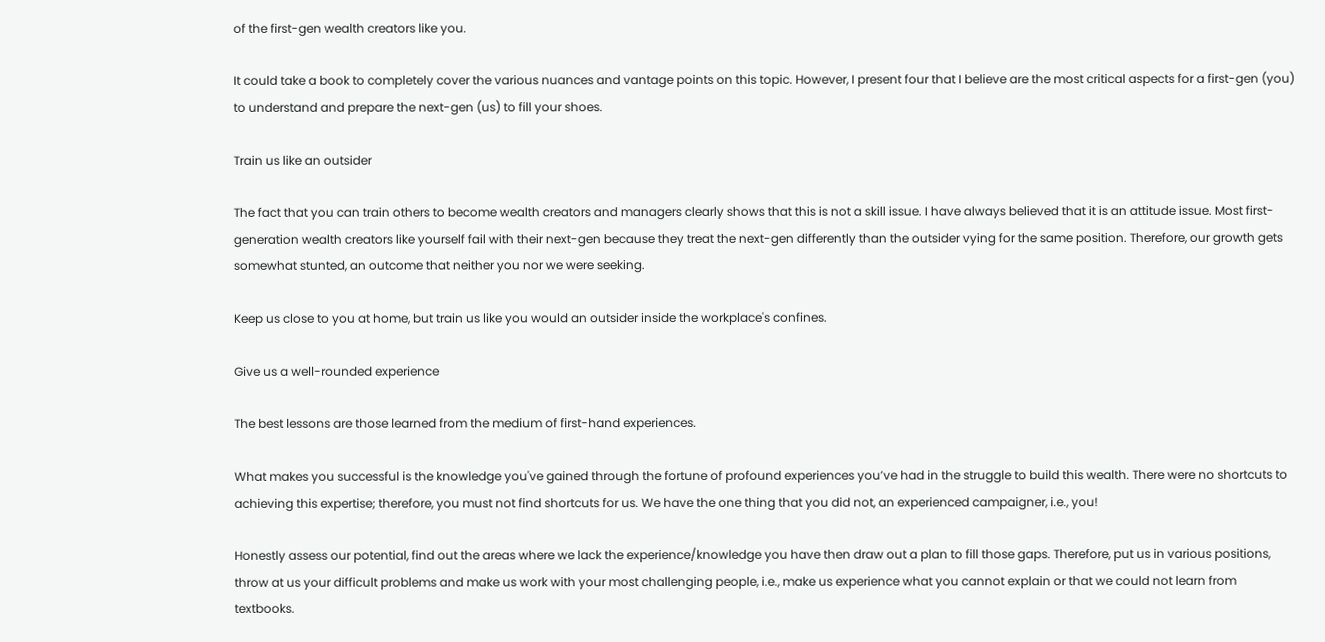of the first-gen wealth creators like you.

It could take a book to completely cover the various nuances and vantage points on this topic. However, I present four that I believe are the most critical aspects for a first-gen (you) to understand and prepare the next-gen (us) to fill your shoes.

Train us like an outsider

The fact that you can train others to become wealth creators and managers clearly shows that this is not a skill issue. I have always believed that it is an attitude issue. Most first-generation wealth creators like yourself fail with their next-gen because they treat the next-gen differently than the outsider vying for the same position. Therefore, our growth gets somewhat stunted, an outcome that neither you nor we were seeking.

Keep us close to you at home, but train us like you would an outsider inside the workplace's confines.

Give us a well-rounded experience

The best lessons are those learned from the medium of first-hand experiences.

What makes you successful is the knowledge you've gained through the fortune of profound experiences you’ve had in the struggle to build this wealth. There were no shortcuts to achieving this expertise; therefore, you must not find shortcuts for us. We have the one thing that you did not, an experienced campaigner, i.e., you!

Honestly assess our potential, find out the areas where we lack the experience/knowledge you have then draw out a plan to fill those gaps. Therefore, put us in various positions, throw at us your difficult problems and make us work with your most challenging people, i.e., make us experience what you cannot explain or that we could not learn from textbooks.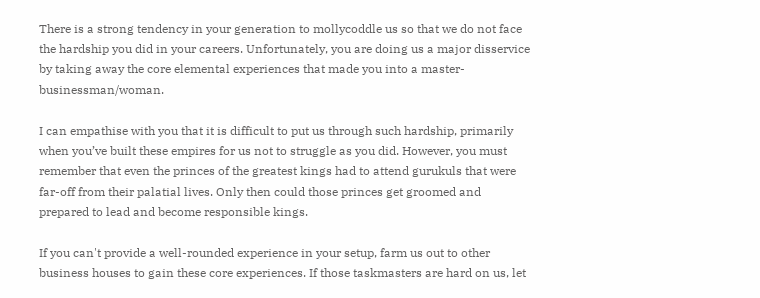There is a strong tendency in your generation to mollycoddle us so that we do not face the hardship you did in your careers. Unfortunately, you are doing us a major disservice by taking away the core elemental experiences that made you into a master-businessman/woman.

I can empathise with you that it is difficult to put us through such hardship, primarily when you’ve built these empires for us not to struggle as you did. However, you must remember that even the princes of the greatest kings had to attend gurukuls that were far-off from their palatial lives. Only then could those princes get groomed and prepared to lead and become responsible kings.

If you can't provide a well-rounded experience in your setup, farm us out to other business houses to gain these core experiences. If those taskmasters are hard on us, let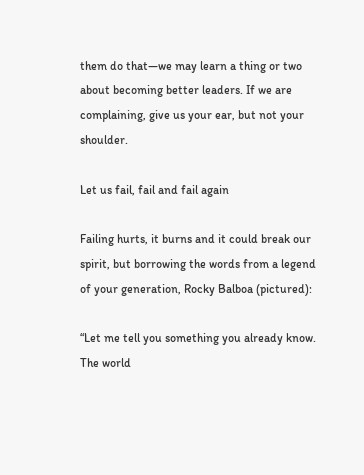them do that—we may learn a thing or two about becoming better leaders. If we are complaining, give us your ear, but not your shoulder.

Let us fail, fail and fail again

Failing hurts, it burns and it could break our spirit, but borrowing the words from a legend of your generation, Rocky Balboa (pictured):

“Let me tell you something you already know. The world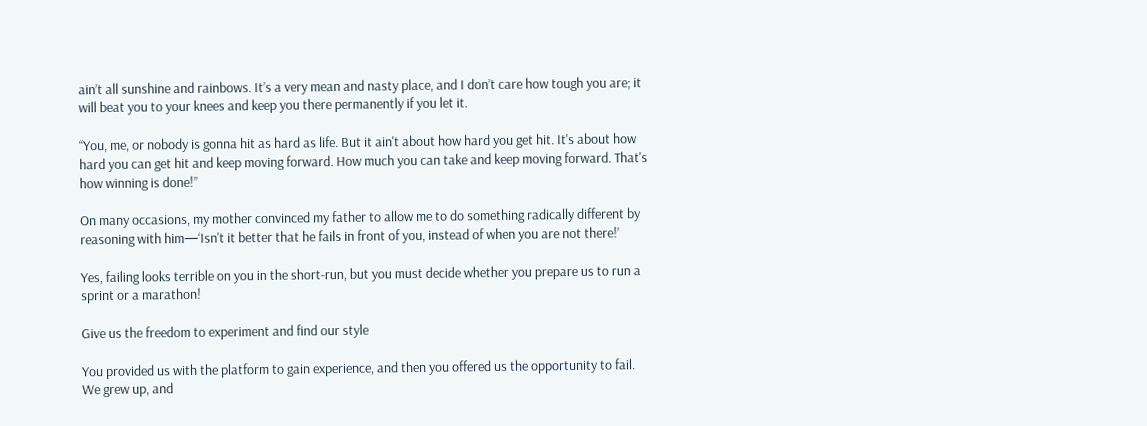ain’t all sunshine and rainbows. It’s a very mean and nasty place, and I don’t care how tough you are; it will beat you to your knees and keep you there permanently if you let it.

“You, me, or nobody is gonna hit as hard as life. But it ain't about how hard you get hit. It's about how hard you can get hit and keep moving forward. How much you can take and keep moving forward. That's how winning is done!”

On many occasions, my mother convinced my father to allow me to do something radically different by reasoning with him—‘Isn't it better that he fails in front of you, instead of when you are not there!’

Yes, failing looks terrible on you in the short-run, but you must decide whether you prepare us to run a sprint or a marathon!

Give us the freedom to experiment and find our style

You provided us with the platform to gain experience, and then you offered us the opportunity to fail. We grew up, and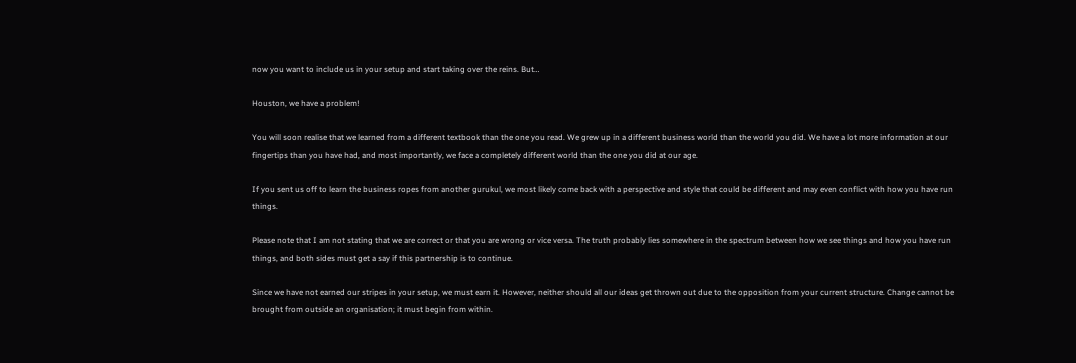now you want to include us in your setup and start taking over the reins. But…

Houston, we have a problem!

You will soon realise that we learned from a different textbook than the one you read. We grew up in a different business world than the world you did. We have a lot more information at our fingertips than you have had, and most importantly, we face a completely different world than the one you did at our age.

If you sent us off to learn the business ropes from another gurukul, we most likely come back with a perspective and style that could be different and may even conflict with how you have run things.

Please note that I am not stating that we are correct or that you are wrong or vice versa. The truth probably lies somewhere in the spectrum between how we see things and how you have run things, and both sides must get a say if this partnership is to continue.

Since we have not earned our stripes in your setup, we must earn it. However, neither should all our ideas get thrown out due to the opposition from your current structure. Change cannot be brought from outside an organisation; it must begin from within.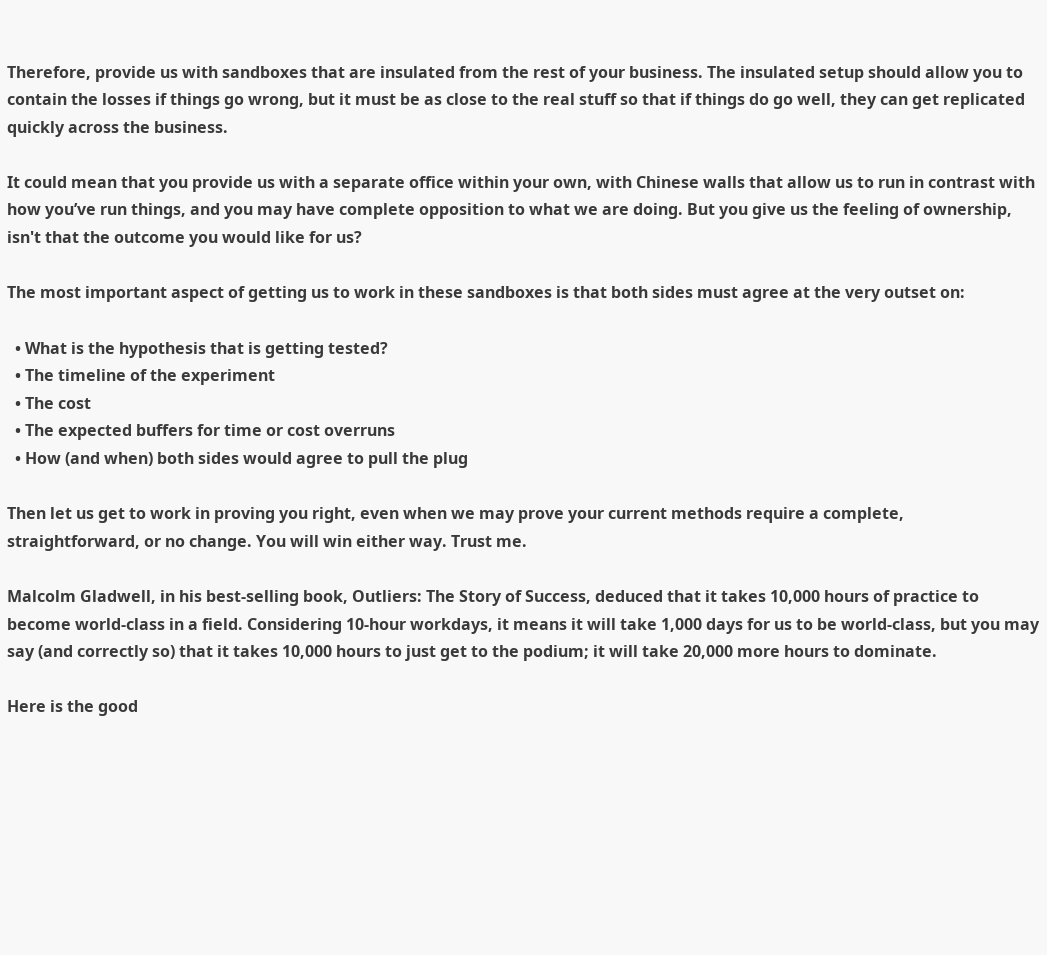Therefore, provide us with sandboxes that are insulated from the rest of your business. The insulated setup should allow you to contain the losses if things go wrong, but it must be as close to the real stuff so that if things do go well, they can get replicated quickly across the business.

It could mean that you provide us with a separate office within your own, with Chinese walls that allow us to run in contrast with how you’ve run things, and you may have complete opposition to what we are doing. But you give us the feeling of ownership, isn't that the outcome you would like for us?

The most important aspect of getting us to work in these sandboxes is that both sides must agree at the very outset on:

  • What is the hypothesis that is getting tested?
  • The timeline of the experiment
  • The cost
  • The expected buffers for time or cost overruns
  • How (and when) both sides would agree to pull the plug

Then let us get to work in proving you right, even when we may prove your current methods require a complete, straightforward, or no change. You will win either way. Trust me.

Malcolm Gladwell, in his best-selling book, Outliers: The Story of Success, deduced that it takes 10,000 hours of practice to become world-class in a field. Considering 10-hour workdays, it means it will take 1,000 days for us to be world-class, but you may say (and correctly so) that it takes 10,000 hours to just get to the podium; it will take 20,000 more hours to dominate.

Here is the good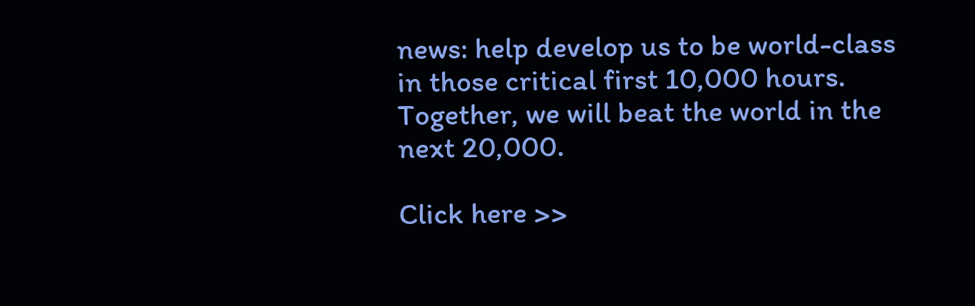news: help develop us to be world-class in those critical first 10,000 hours. Together, we will beat the world in the next 20,000.

Click here >>